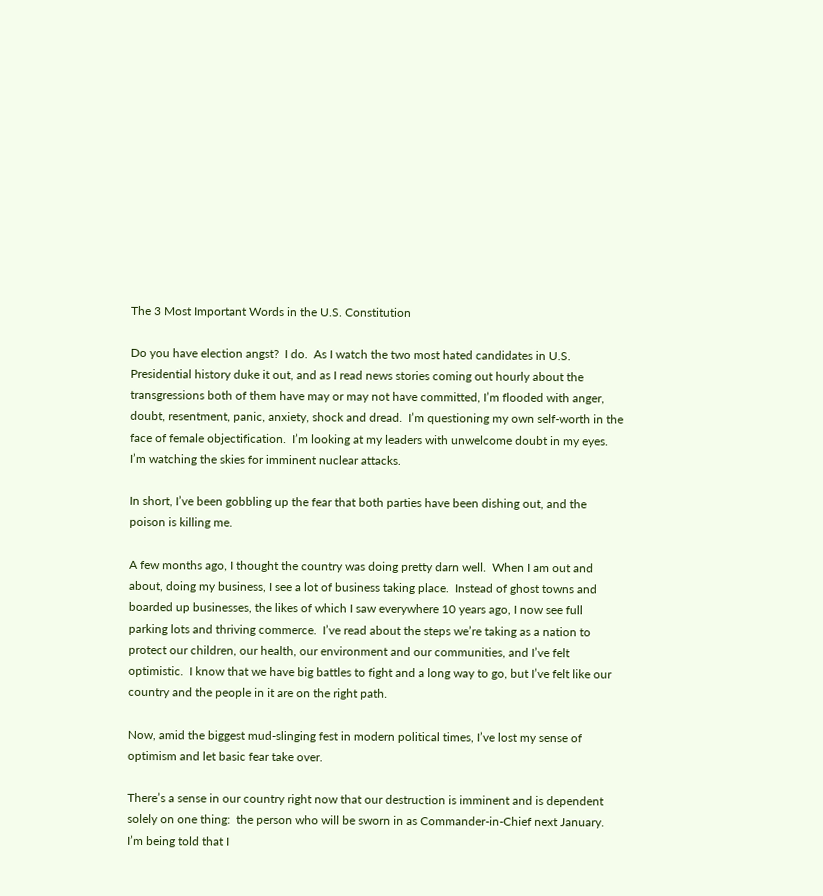The 3 Most Important Words in the U.S. Constitution

Do you have election angst?  I do.  As I watch the two most hated candidates in U.S. Presidential history duke it out, and as I read news stories coming out hourly about the transgressions both of them have may or may not have committed, I’m flooded with anger, doubt, resentment, panic, anxiety, shock and dread.  I’m questioning my own self-worth in the face of female objectification.  I’m looking at my leaders with unwelcome doubt in my eyes. I’m watching the skies for imminent nuclear attacks.

In short, I’ve been gobbling up the fear that both parties have been dishing out, and the poison is killing me.

A few months ago, I thought the country was doing pretty darn well.  When I am out and about, doing my business, I see a lot of business taking place.  Instead of ghost towns and boarded up businesses, the likes of which I saw everywhere 10 years ago, I now see full parking lots and thriving commerce.  I’ve read about the steps we’re taking as a nation to protect our children, our health, our environment and our communities, and I’ve felt optimistic.  I know that we have big battles to fight and a long way to go, but I’ve felt like our country and the people in it are on the right path.

Now, amid the biggest mud-slinging fest in modern political times, I’ve lost my sense of optimism and let basic fear take over.

There’s a sense in our country right now that our destruction is imminent and is dependent solely on one thing:  the person who will be sworn in as Commander-in-Chief next January.  I’m being told that I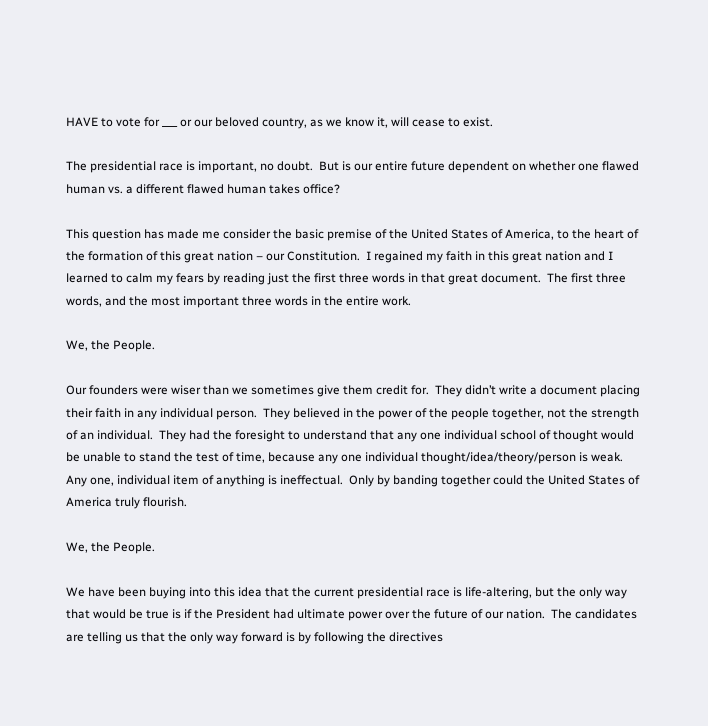HAVE to vote for ___ or our beloved country, as we know it, will cease to exist.

The presidential race is important, no doubt.  But is our entire future dependent on whether one flawed human vs. a different flawed human takes office?

This question has made me consider the basic premise of the United States of America, to the heart of the formation of this great nation – our Constitution.  I regained my faith in this great nation and I learned to calm my fears by reading just the first three words in that great document.  The first three words, and the most important three words in the entire work.

We, the People.

Our founders were wiser than we sometimes give them credit for.  They didn’t write a document placing their faith in any individual person.  They believed in the power of the people together, not the strength of an individual.  They had the foresight to understand that any one individual school of thought would be unable to stand the test of time, because any one individual thought/idea/theory/person is weak.  Any one, individual item of anything is ineffectual.  Only by banding together could the United States of America truly flourish.

We, the People.

We have been buying into this idea that the current presidential race is life-altering, but the only way that would be true is if the President had ultimate power over the future of our nation.  The candidates are telling us that the only way forward is by following the directives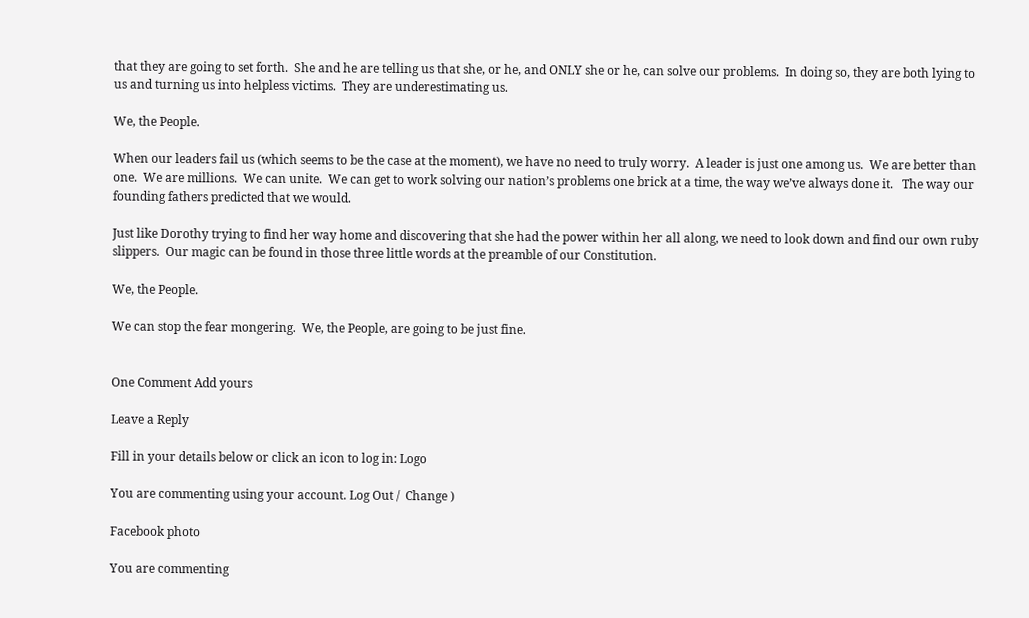that they are going to set forth.  She and he are telling us that she, or he, and ONLY she or he, can solve our problems.  In doing so, they are both lying to us and turning us into helpless victims.  They are underestimating us.

We, the People.

When our leaders fail us (which seems to be the case at the moment), we have no need to truly worry.  A leader is just one among us.  We are better than one.  We are millions.  We can unite.  We can get to work solving our nation’s problems one brick at a time, the way we’ve always done it.   The way our founding fathers predicted that we would.

Just like Dorothy trying to find her way home and discovering that she had the power within her all along, we need to look down and find our own ruby slippers.  Our magic can be found in those three little words at the preamble of our Constitution.

We, the People.

We can stop the fear mongering.  We, the People, are going to be just fine.


One Comment Add yours

Leave a Reply

Fill in your details below or click an icon to log in: Logo

You are commenting using your account. Log Out /  Change )

Facebook photo

You are commenting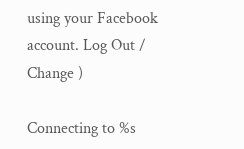using your Facebook account. Log Out /  Change )

Connecting to %s